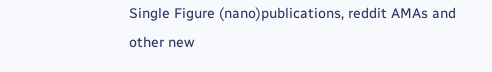Single Figure (nano)publications, reddit AMAs and other new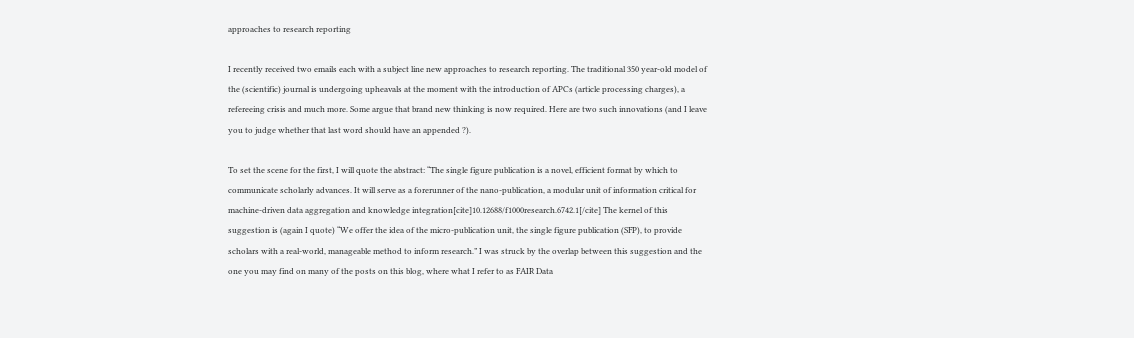approaches to research reporting

I recently received two emails each with a subject line new approaches to research reporting. The traditional 350 year-old model of the (scientific) journal is undergoing upheavals at the moment with the introduction of APCs (article processing charges), a refereeing crisis and much more. Some argue that brand new thinking is now required. Here are two such innovations (and I leave you to judge whether that last word should have an appended ?).

To set the scene for the first, I will quote the abstract: “The single figure publication is a novel, efficient format by which to communicate scholarly advances. It will serve as a forerunner of the nano-publication, a modular unit of information critical for machine-driven data aggregation and knowledge integration[cite]10.12688/f1000research.6742.1[/cite] The kernel of this suggestion is (again I quote) “We offer the idea of the micro-publication unit, the single figure publication (SFP), to provide scholars with a real-world, manageable method to inform research.” I was struck by the overlap between this suggestion and the one you may find on many of the posts on this blog, where what I refer to as FAIR Data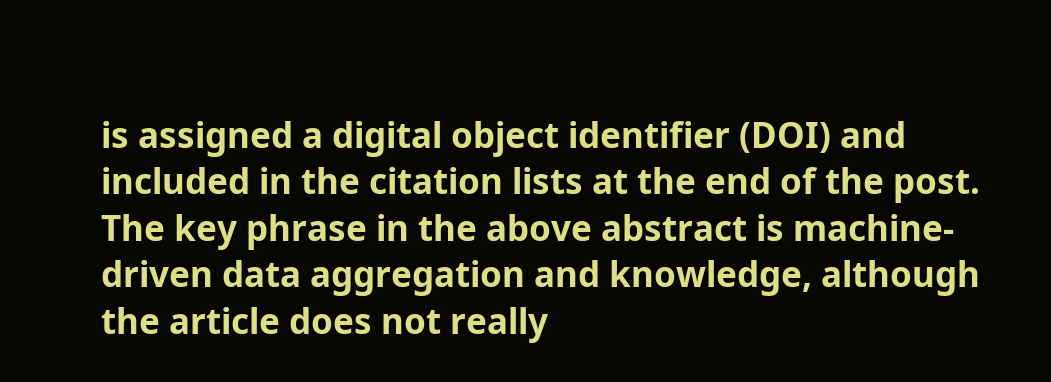is assigned a digital object identifier (DOI) and included in the citation lists at the end of the post. The key phrase in the above abstract is machine-driven data aggregation and knowledge, although the article does not really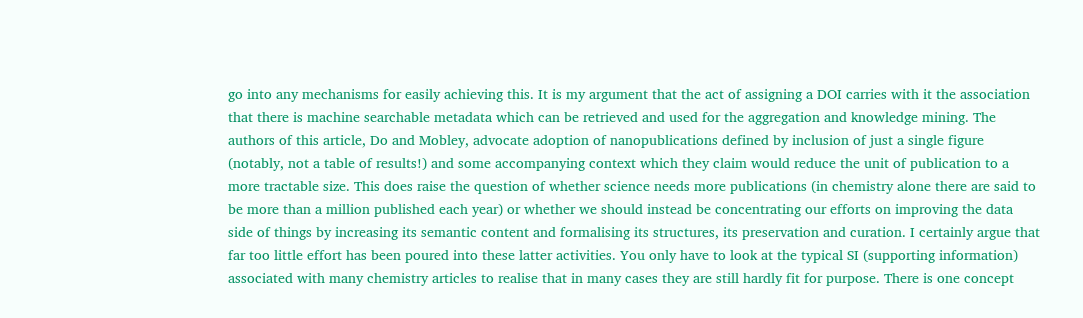go into any mechanisms for easily achieving this. It is my argument that the act of assigning a DOI carries with it the association that there is machine searchable metadata which can be retrieved and used for the aggregation and knowledge mining. The authors of this article, Do and Mobley, advocate adoption of nanopublications defined by inclusion of just a single figure (notably, not a table of results!) and some accompanying context which they claim would reduce the unit of publication to a more tractable size. This does raise the question of whether science needs more publications (in chemistry alone there are said to be more than a million published each year) or whether we should instead be concentrating our efforts on improving the data side of things by increasing its semantic content and formalising its structures, its preservation and curation. I certainly argue that far too little effort has been poured into these latter activities. You only have to look at the typical SI (supporting information) associated with many chemistry articles to realise that in many cases they are still hardly fit for purpose. There is one concept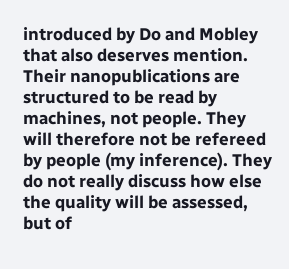introduced by Do and Mobley that also deserves mention. Their nanopublications are structured to be read by machines, not people. They will therefore not be refereed by people (my inference). They do not really discuss how else the quality will be assessed, but of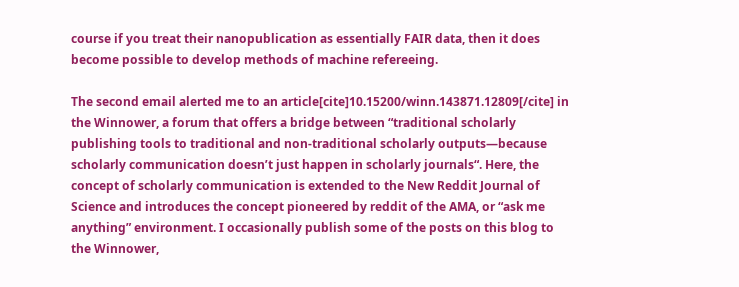course if you treat their nanopublication as essentially FAIR data, then it does become possible to develop methods of machine refereeing.

The second email alerted me to an article[cite]10.15200/winn.143871.12809[/cite] in the Winnower, a forum that offers a bridge between “traditional scholarly publishing tools to traditional and non-traditional scholarly outputs—because scholarly communication doesn’t just happen in scholarly journals“. Here, the concept of scholarly communication is extended to the New Reddit Journal of Science and introduces the concept pioneered by reddit of the AMA, or “ask me anything” environment. I occasionally publish some of the posts on this blog to the Winnower,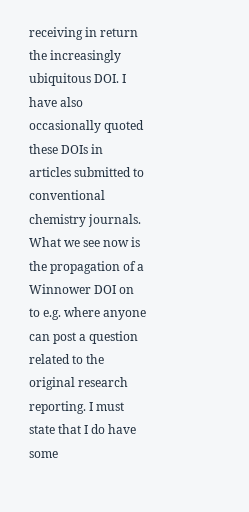receiving in return the increasingly ubiquitous DOI. I have also occasionally quoted these DOIs in articles submitted to conventional chemistry journals. What we see now is the propagation of a Winnower DOI on to e.g. where anyone can post a question related to the original research reporting. I must state that I do have some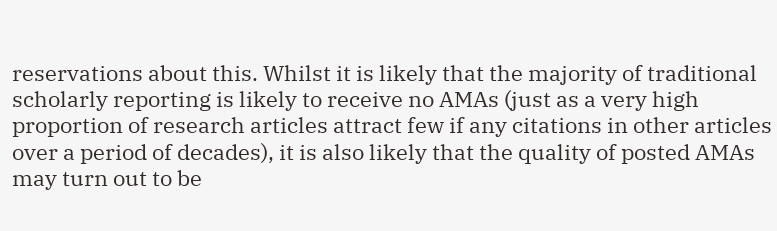reservations about this. Whilst it is likely that the majority of traditional scholarly reporting is likely to receive no AMAs (just as a very high proportion of research articles attract few if any citations in other articles over a period of decades), it is also likely that the quality of posted AMAs may turn out to be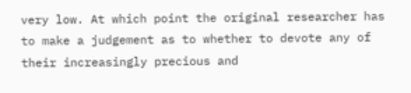very low. At which point the original researcher has to make a judgement as to whether to devote any of their increasingly precious and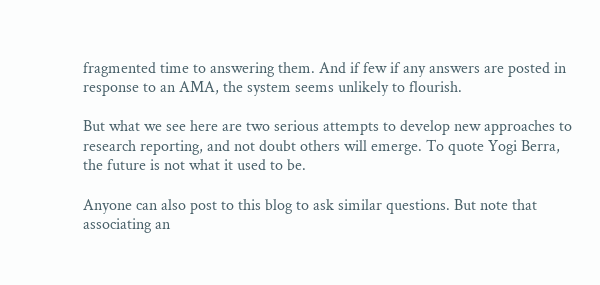fragmented time to answering them. And if few if any answers are posted in response to an AMA, the system seems unlikely to flourish.

But what we see here are two serious attempts to develop new approaches to research reporting, and not doubt others will emerge. To quote Yogi Berra, the future is not what it used to be.

Anyone can also post to this blog to ask similar questions. But note that associating an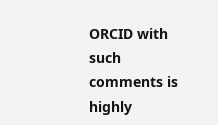ORCID with such comments is highly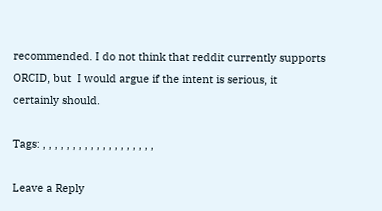recommended. I do not think that reddit currently supports ORCID, but  I would argue if the intent is serious, it certainly should.

Tags: , , , , , , , , , , , , , , , , , , ,

Leave a Reply